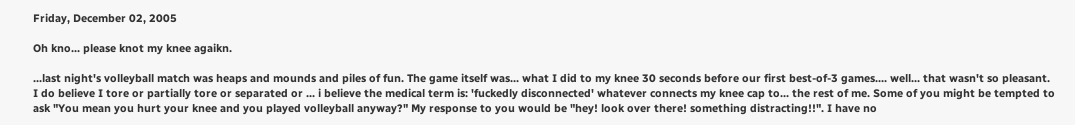Friday, December 02, 2005

Oh kno... please knot my knee agaikn.

...last night's volleyball match was heaps and mounds and piles of fun. The game itself was... what I did to my knee 30 seconds before our first best-of-3 games.... well... that wasn't so pleasant. I do believe I tore or partially tore or separated or ... i believe the medical term is: 'fuckedly disconnected' whatever connects my knee cap to... the rest of me. Some of you might be tempted to ask "You mean you hurt your knee and you played volleyball anyway?" My response to you would be "hey! look over there! something distracting!!". I have no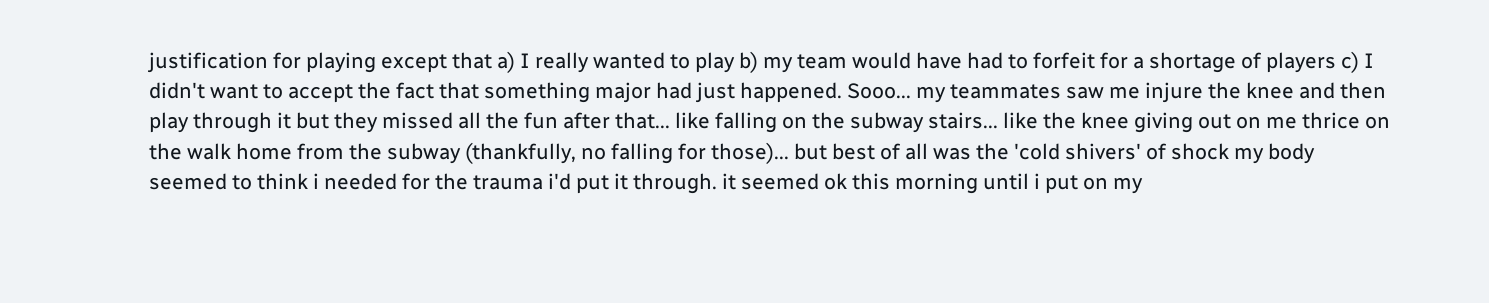justification for playing except that a) I really wanted to play b) my team would have had to forfeit for a shortage of players c) I didn't want to accept the fact that something major had just happened. Sooo... my teammates saw me injure the knee and then play through it but they missed all the fun after that... like falling on the subway stairs... like the knee giving out on me thrice on the walk home from the subway (thankfully, no falling for those)... but best of all was the 'cold shivers' of shock my body seemed to think i needed for the trauma i'd put it through. it seemed ok this morning until i put on my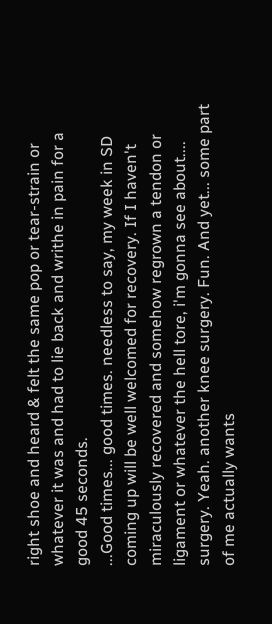right shoe and heard & felt the same pop or tear-strain or whatever it was and had to lie back and writhe in pain for a good 45 seconds.
...Good times... good times. needless to say, my week in SD coming up will be well welcomed for recovery. If I haven't miraculously recovered and somehow regrown a tendon or ligament or whatever the hell tore, i'm gonna see about.... surgery. Yeah. another knee surgery. Fun. And yet... some part of me actually wants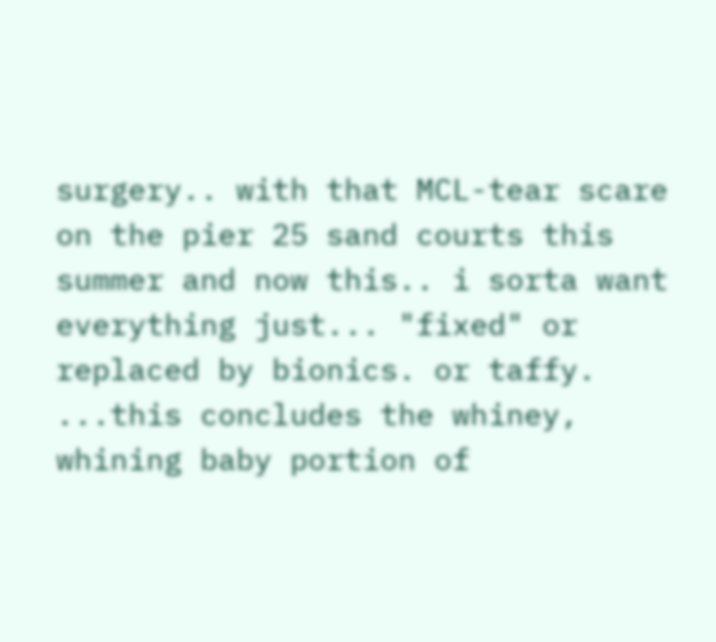surgery.. with that MCL-tear scare on the pier 25 sand courts this summer and now this.. i sorta want everything just... "fixed" or replaced by bionics. or taffy.
...this concludes the whiney, whining baby portion of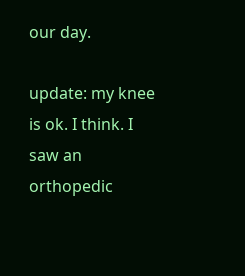our day.

update: my knee is ok. I think. I saw an orthopedic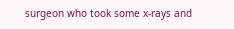surgeon who took some x-rays and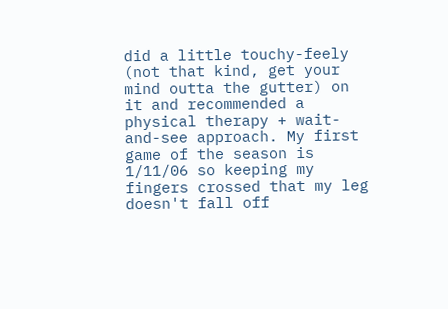did a little touchy-feely (not that kind, get your mind outta the gutter) on it and recommended a physical therapy + wait-and-see approach. My first game of the season is 1/11/06 so keeping my fingers crossed that my leg doesn't fall off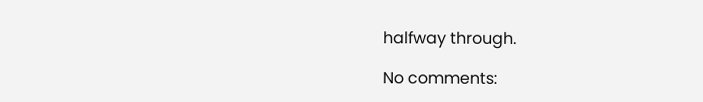halfway through.

No comments: